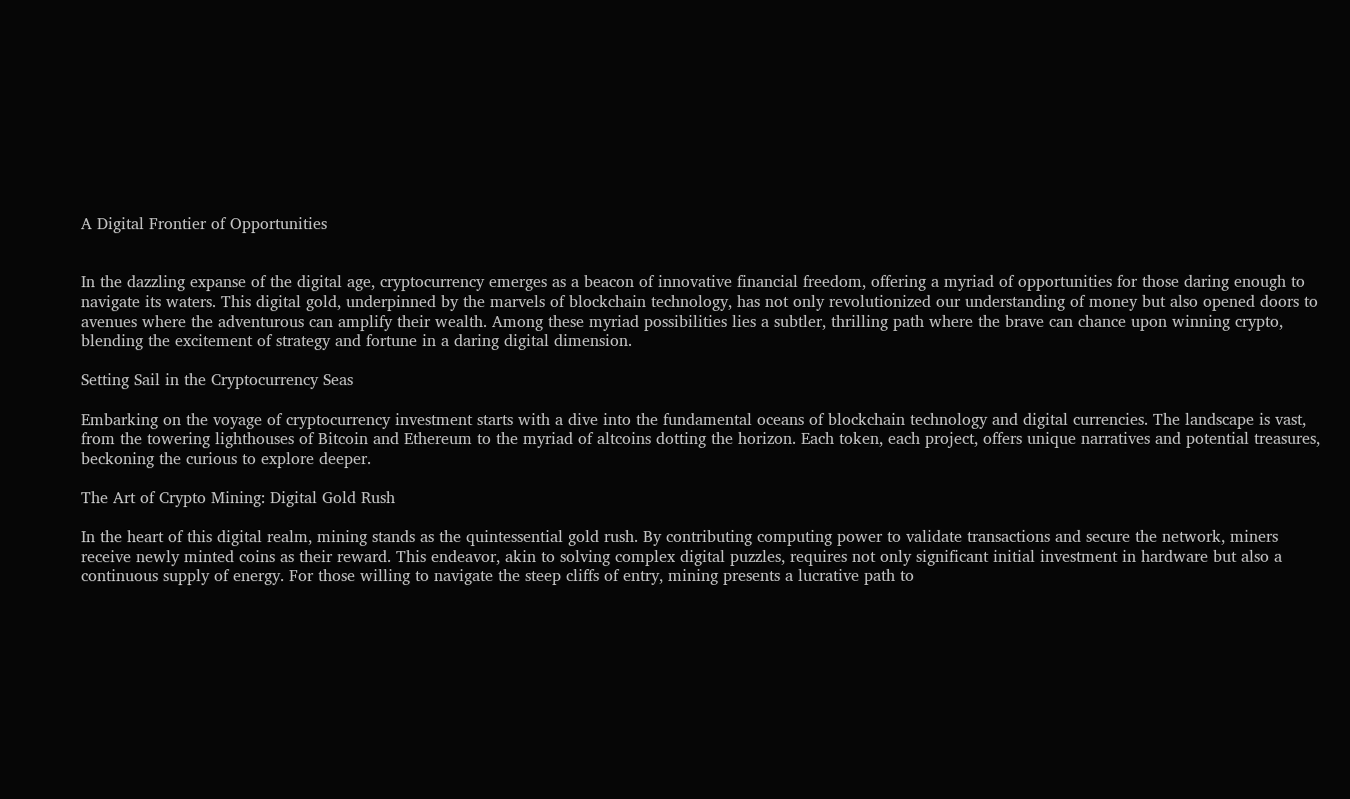A Digital Frontier of Opportunities


In the dazzling expanse of the digital age, cryptocurrency emerges as a beacon of innovative financial freedom, offering a myriad of opportunities for those daring enough to navigate its waters. This digital gold, underpinned by the marvels of blockchain technology, has not only revolutionized our understanding of money but also opened doors to avenues where the adventurous can amplify their wealth. Among these myriad possibilities lies a subtler, thrilling path where the brave can chance upon winning crypto, blending the excitement of strategy and fortune in a daring digital dimension.

Setting Sail in the Cryptocurrency Seas

Embarking on the voyage of cryptocurrency investment starts with a dive into the fundamental oceans of blockchain technology and digital currencies. The landscape is vast, from the towering lighthouses of Bitcoin and Ethereum to the myriad of altcoins dotting the horizon. Each token, each project, offers unique narratives and potential treasures, beckoning the curious to explore deeper.

The Art of Crypto Mining: Digital Gold Rush

In the heart of this digital realm, mining stands as the quintessential gold rush. By contributing computing power to validate transactions and secure the network, miners receive newly minted coins as their reward. This endeavor, akin to solving complex digital puzzles, requires not only significant initial investment in hardware but also a continuous supply of energy. For those willing to navigate the steep cliffs of entry, mining presents a lucrative path to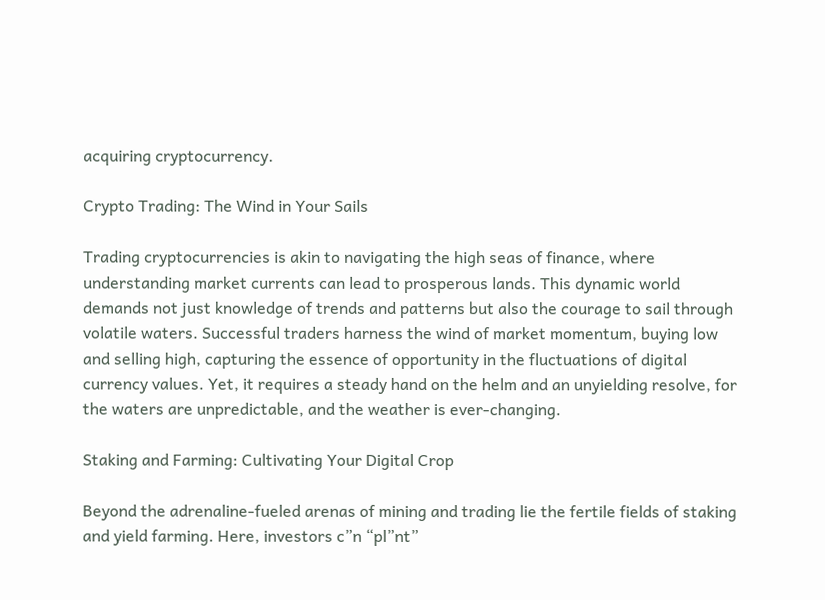acquiring cryptocurrency.

Crypto Trading: The Wind in Your Sails

Trading cryptocurrencies is akin to navigating the high seas of finance, where understanding market currents can lead to prosperous lands. This dynamic world demands not just knowledge of trends and patterns but also the courage to sail through volatile waters. Successful traders harness the wind of market momentum, buying low and selling high, capturing the essence of opportunity in the fluctuations of digital currency values. Yet, it requires a steady hand on the helm and an unyielding resolve, for the waters are unpredictable, and the weather is ever-changing.

Staking and Farming: Cultivating Your Digital Crop

Beyond the adrenaline-fueled arenas of mining and trading lie the fertile fields of staking and yield farming. Here, investors c”n “pl”nt”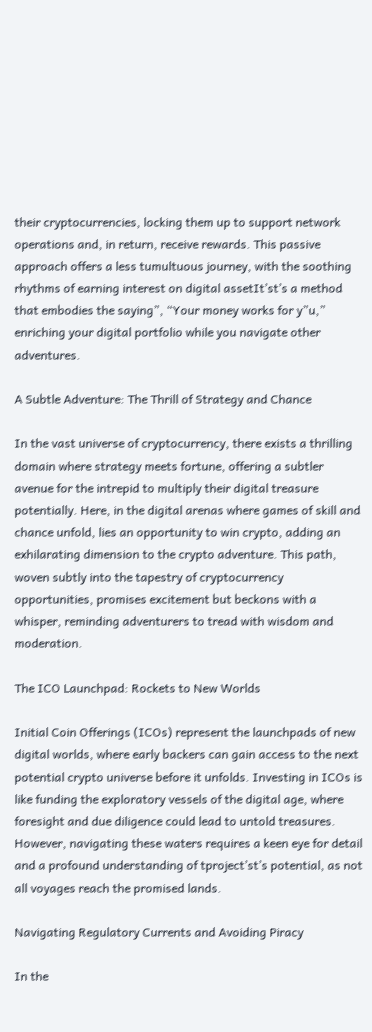their cryptocurrencies, locking them up to support network operations and, in return, receive rewards. This passive approach offers a less tumultuous journey, with the soothing rhythms of earning interest on digital assetIt’st’s a method that embodies the saying”, “Your money works for y”u,” enriching your digital portfolio while you navigate other adventures.

A Subtle Adventure: The Thrill of Strategy and Chance

In the vast universe of cryptocurrency, there exists a thrilling domain where strategy meets fortune, offering a subtler avenue for the intrepid to multiply their digital treasure potentially. Here, in the digital arenas where games of skill and chance unfold, lies an opportunity to win crypto, adding an exhilarating dimension to the crypto adventure. This path, woven subtly into the tapestry of cryptocurrency opportunities, promises excitement but beckons with a whisper, reminding adventurers to tread with wisdom and moderation.

The ICO Launchpad: Rockets to New Worlds

Initial Coin Offerings (ICOs) represent the launchpads of new digital worlds, where early backers can gain access to the next potential crypto universe before it unfolds. Investing in ICOs is like funding the exploratory vessels of the digital age, where foresight and due diligence could lead to untold treasures. However, navigating these waters requires a keen eye for detail and a profound understanding of tproject’st’s potential, as not all voyages reach the promised lands.

Navigating Regulatory Currents and Avoiding Piracy

In the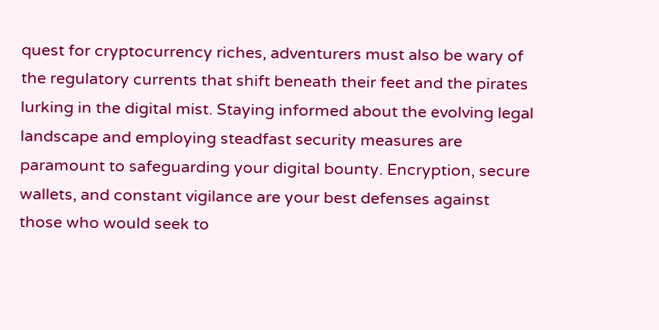quest for cryptocurrency riches, adventurers must also be wary of the regulatory currents that shift beneath their feet and the pirates lurking in the digital mist. Staying informed about the evolving legal landscape and employing steadfast security measures are paramount to safeguarding your digital bounty. Encryption, secure wallets, and constant vigilance are your best defenses against those who would seek to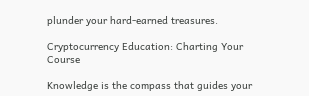plunder your hard-earned treasures.

Cryptocurrency Education: Charting Your Course

Knowledge is the compass that guides your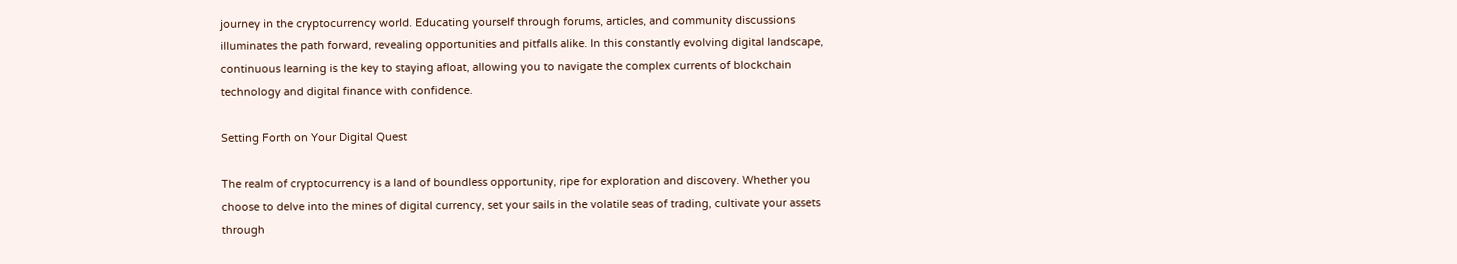journey in the cryptocurrency world. Educating yourself through forums, articles, and community discussions illuminates the path forward, revealing opportunities and pitfalls alike. In this constantly evolving digital landscape, continuous learning is the key to staying afloat, allowing you to navigate the complex currents of blockchain technology and digital finance with confidence.

Setting Forth on Your Digital Quest

The realm of cryptocurrency is a land of boundless opportunity, ripe for exploration and discovery. Whether you choose to delve into the mines of digital currency, set your sails in the volatile seas of trading, cultivate your assets through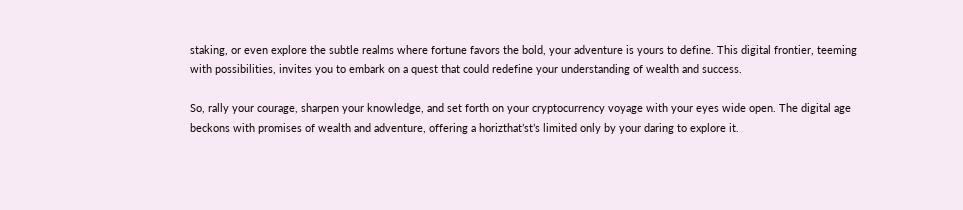staking, or even explore the subtle realms where fortune favors the bold, your adventure is yours to define. This digital frontier, teeming with possibilities, invites you to embark on a quest that could redefine your understanding of wealth and success.

So, rally your courage, sharpen your knowledge, and set forth on your cryptocurrency voyage with your eyes wide open. The digital age beckons with promises of wealth and adventure, offering a horizthat’st’s limited only by your daring to explore it.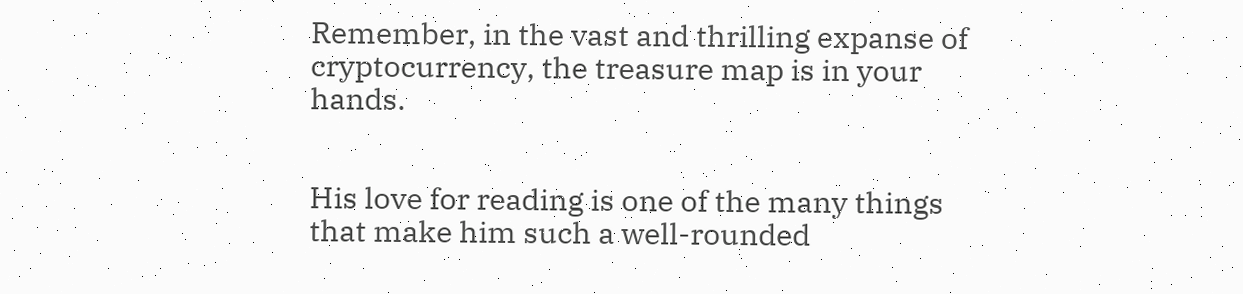Remember, in the vast and thrilling expanse of cryptocurrency, the treasure map is in your hands.


His love for reading is one of the many things that make him such a well-rounded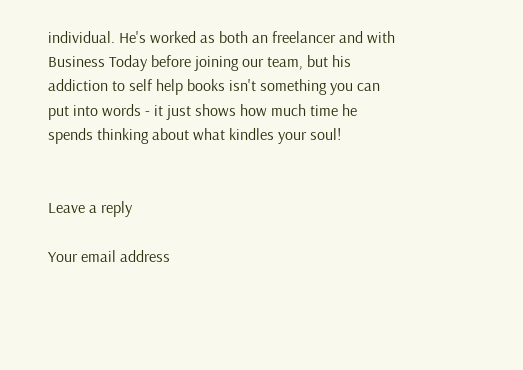individual. He's worked as both an freelancer and with Business Today before joining our team, but his addiction to self help books isn't something you can put into words - it just shows how much time he spends thinking about what kindles your soul!


Leave a reply

Your email address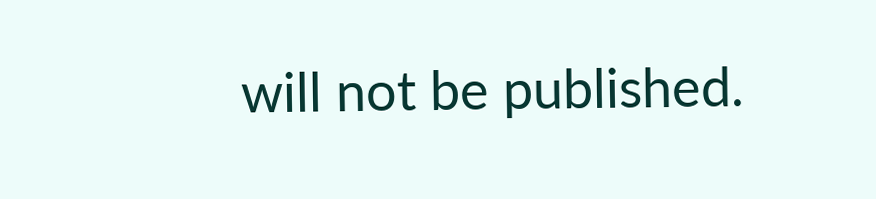will not be published.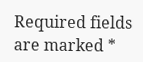Required fields are marked *